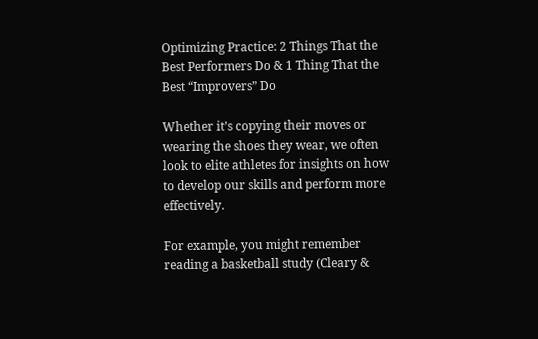Optimizing Practice: 2 Things That the Best Performers Do & 1 Thing That the Best “Improvers” Do

Whether it’s copying their moves or wearing the shoes they wear, we often look to elite athletes for insights on how to develop our skills and perform more effectively.

For example, you might remember reading a basketball study (Cleary &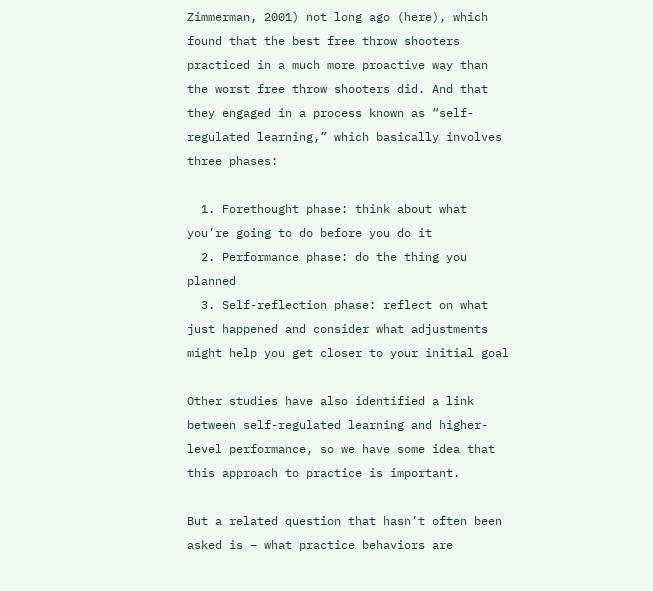Zimmerman, 2001) not long ago (here), which found that the best free throw shooters practiced in a much more proactive way than the worst free throw shooters did. And that they engaged in a process known as “self-regulated learning,” which basically involves three phases:

  1. Forethought phase: think about what you’re going to do before you do it
  2. Performance phase: do the thing you planned
  3. Self-reflection phase: reflect on what just happened and consider what adjustments might help you get closer to your initial goal

Other studies have also identified a link between self-regulated learning and higher-level performance, so we have some idea that this approach to practice is important.

But a related question that hasn’t often been asked is – what practice behaviors are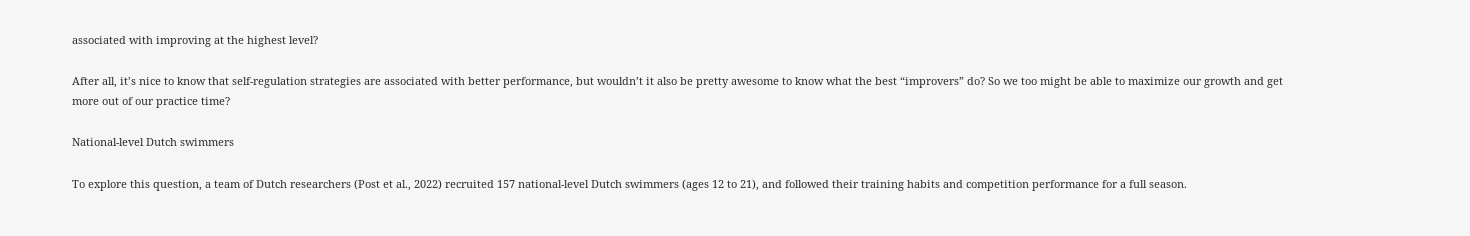associated with improving at the highest level?

After all, it’s nice to know that self-regulation strategies are associated with better performance, but wouldn’t it also be pretty awesome to know what the best “improvers” do? So we too might be able to maximize our growth and get more out of our practice time?

National-level Dutch swimmers

To explore this question, a team of Dutch researchers (Post et al., 2022) recruited 157 national-level Dutch swimmers (ages 12 to 21), and followed their training habits and competition performance for a full season.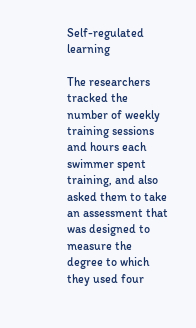Self-regulated learning

The researchers tracked the number of weekly training sessions and hours each swimmer spent training, and also asked them to take an assessment that was designed to measure the degree to which they used four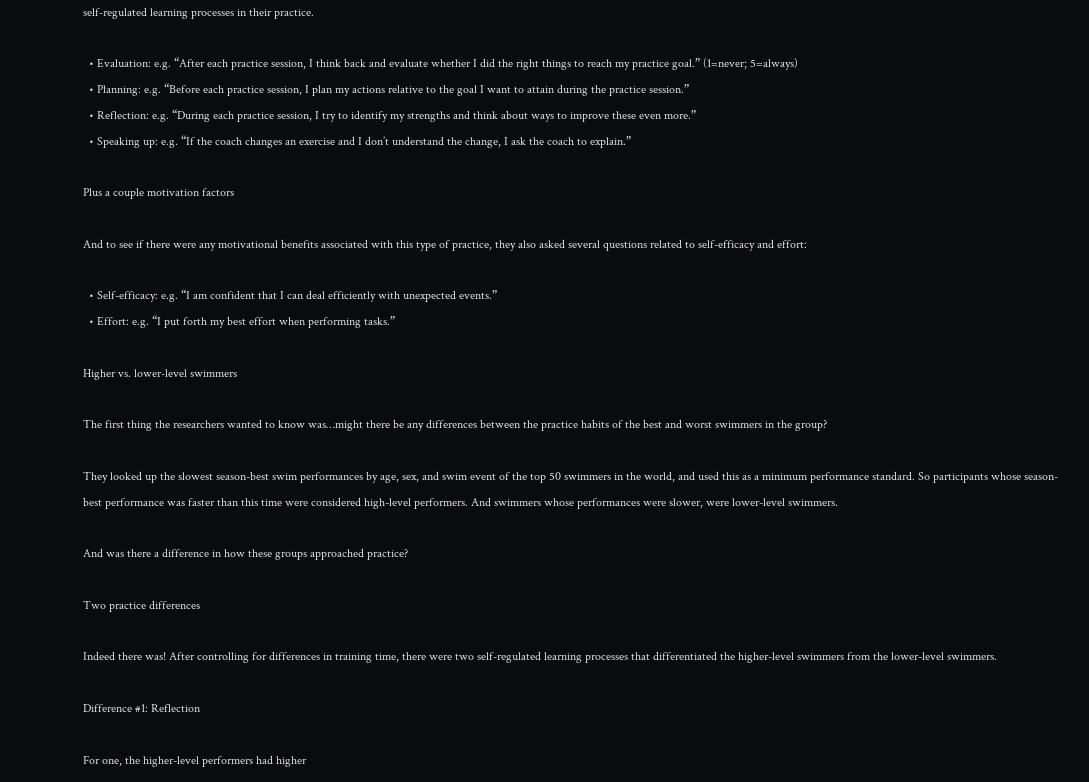self-regulated learning processes in their practice.

  • Evaluation: e.g. “After each practice session, I think back and evaluate whether I did the right things to reach my practice goal.” (1=never; 5=always)
  • Planning: e.g. “Before each practice session, I plan my actions relative to the goal I want to attain during the practice session.”
  • Reflection: e.g. “During each practice session, I try to identify my strengths and think about ways to improve these even more.”
  • Speaking up: e.g. “If the coach changes an exercise and I don’t understand the change, I ask the coach to explain.”

Plus a couple motivation factors

And to see if there were any motivational benefits associated with this type of practice, they also asked several questions related to self-efficacy and effort:

  • Self-efficacy: e.g. “I am confident that I can deal efficiently with unexpected events.”
  • Effort: e.g. “I put forth my best effort when performing tasks.”

Higher vs. lower-level swimmers

The first thing the researchers wanted to know was…might there be any differences between the practice habits of the best and worst swimmers in the group?

They looked up the slowest season-best swim performances by age, sex, and swim event of the top 50 swimmers in the world, and used this as a minimum performance standard. So participants whose season-best performance was faster than this time were considered high-level performers. And swimmers whose performances were slower, were lower-level swimmers.

And was there a difference in how these groups approached practice?

Two practice differences

Indeed there was! After controlling for differences in training time, there were two self-regulated learning processes that differentiated the higher-level swimmers from the lower-level swimmers.

Difference #1: Reflection

For one, the higher-level performers had higher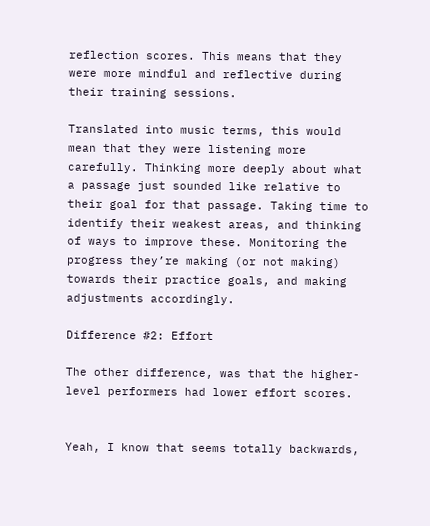reflection scores. This means that they were more mindful and reflective during their training sessions.

Translated into music terms, this would mean that they were listening more carefully. Thinking more deeply about what a passage just sounded like relative to their goal for that passage. Taking time to identify their weakest areas, and thinking of ways to improve these. Monitoring the progress they’re making (or not making) towards their practice goals, and making adjustments accordingly.

Difference #2: Effort

The other difference, was that the higher-level performers had lower effort scores.


Yeah, I know that seems totally backwards,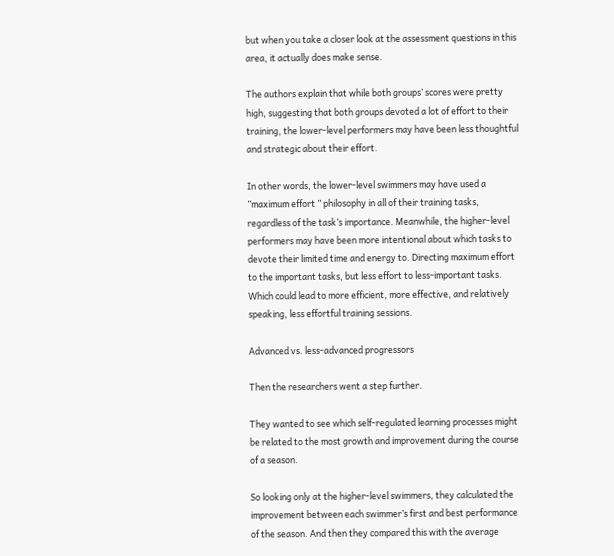but when you take a closer look at the assessment questions in this area, it actually does make sense.

The authors explain that while both groups’ scores were pretty high, suggesting that both groups devoted a lot of effort to their training, the lower-level performers may have been less thoughtful and strategic about their effort.

In other words, the lower-level swimmers may have used a ”maximum effort ” philosophy in all of their training tasks, regardless of the task’s importance. Meanwhile, the higher-level performers may have been more intentional about which tasks to devote their limited time and energy to. Directing maximum effort to the important tasks, but less effort to less-important tasks. Which could lead to more efficient, more effective, and relatively speaking, less effortful training sessions.

Advanced vs. less-advanced progressors

Then the researchers went a step further.

They wanted to see which self-regulated learning processes might be related to the most growth and improvement during the course of a season.

So looking only at the higher-level swimmers, they calculated the improvement between each swimmer’s first and best performance of the season. And then they compared this with the average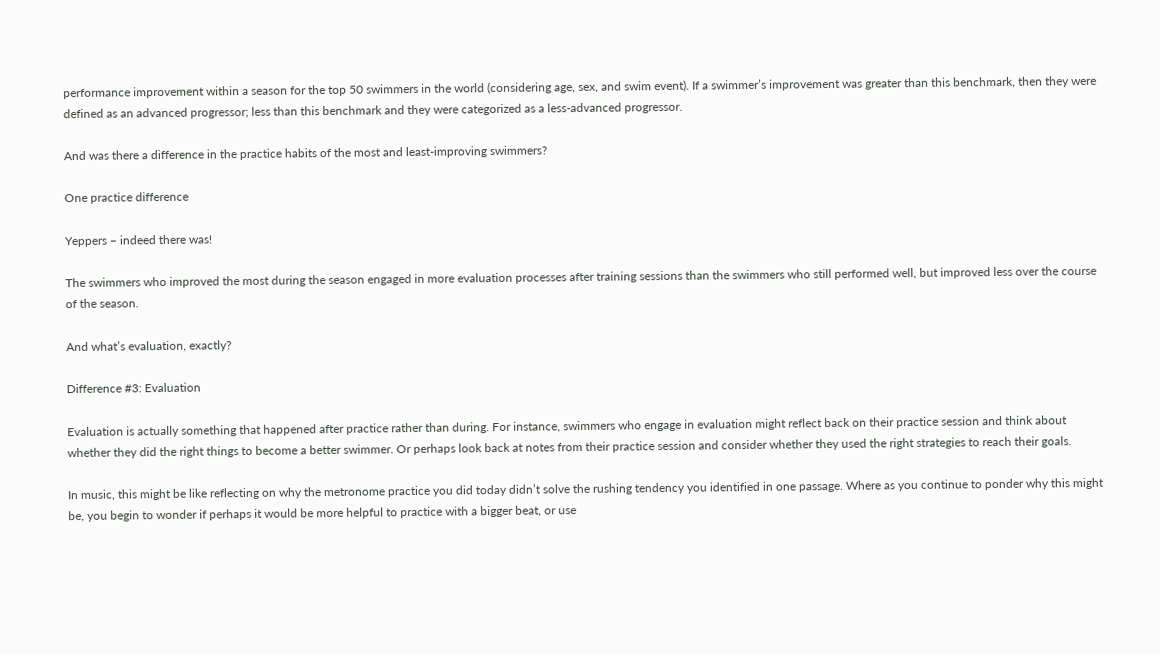performance improvement within a season for the top 50 swimmers in the world (considering age, sex, and swim event). If a swimmer’s improvement was greater than this benchmark, then they were defined as an advanced progressor; less than this benchmark and they were categorized as a less-advanced progressor.

And was there a difference in the practice habits of the most and least-improving swimmers?

One practice difference

Yeppers – indeed there was!

The swimmers who improved the most during the season engaged in more evaluation processes after training sessions than the swimmers who still performed well, but improved less over the course of the season.

And what’s evaluation, exactly?

Difference #3: Evaluation

Evaluation is actually something that happened after practice rather than during. For instance, swimmers who engage in evaluation might reflect back on their practice session and think about whether they did the right things to become a better swimmer. Or perhaps look back at notes from their practice session and consider whether they used the right strategies to reach their goals.

In music, this might be like reflecting on why the metronome practice you did today didn’t solve the rushing tendency you identified in one passage. Where as you continue to ponder why this might be, you begin to wonder if perhaps it would be more helpful to practice with a bigger beat, or use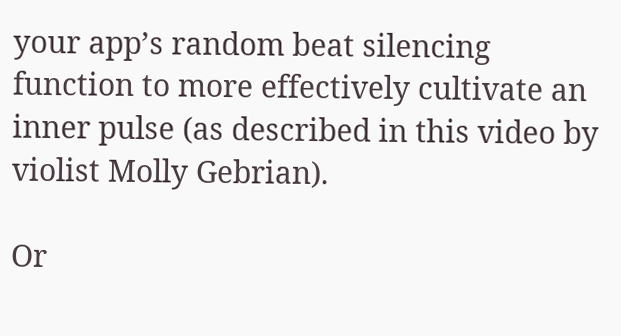your app’s random beat silencing function to more effectively cultivate an inner pulse (as described in this video by violist Molly Gebrian).

Or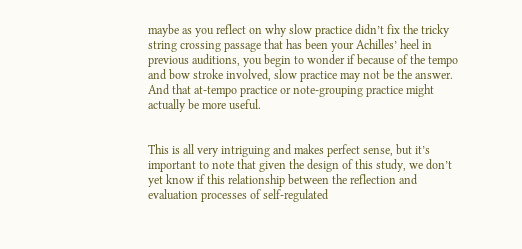maybe as you reflect on why slow practice didn’t fix the tricky string crossing passage that has been your Achilles’ heel in previous auditions, you begin to wonder if because of the tempo and bow stroke involved, slow practice may not be the answer. And that at-tempo practice or note-grouping practice might actually be more useful.


This is all very intriguing and makes perfect sense, but it’s important to note that given the design of this study, we don’t yet know if this relationship between the reflection and evaluation processes of self-regulated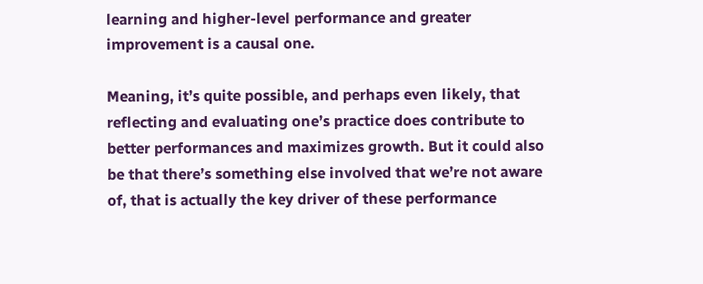learning and higher-level performance and greater improvement is a causal one.

Meaning, it’s quite possible, and perhaps even likely, that reflecting and evaluating one’s practice does contribute to better performances and maximizes growth. But it could also be that there’s something else involved that we’re not aware of, that is actually the key driver of these performance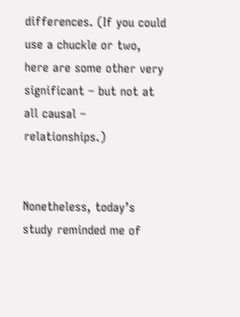differences. (If you could use a chuckle or two, here are some other very significant – but not at all causal – relationships.)


Nonetheless, today’s study reminded me of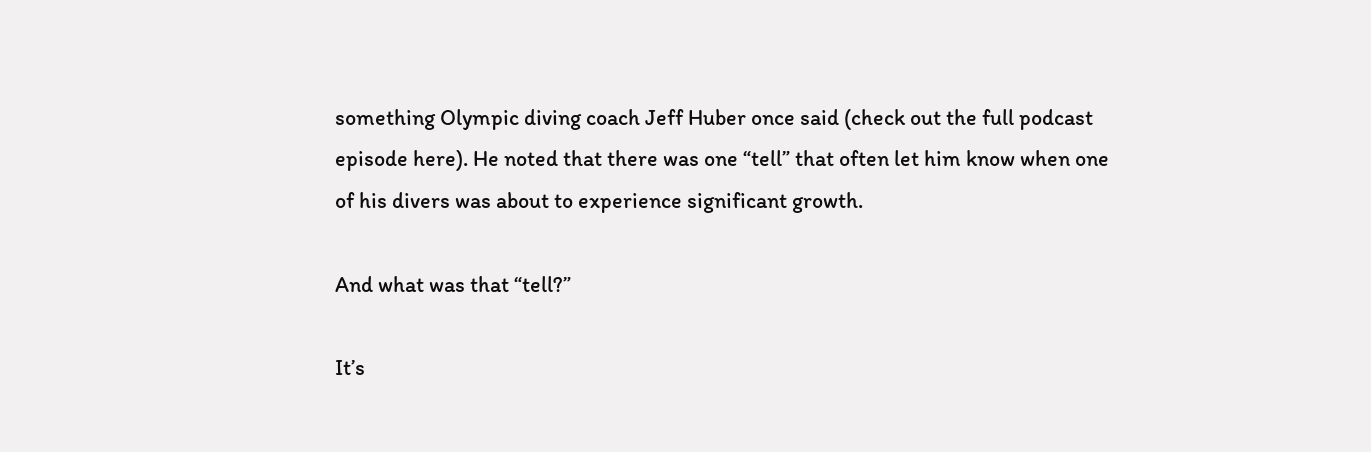something Olympic diving coach Jeff Huber once said (check out the full podcast episode here). He noted that there was one “tell” that often let him know when one of his divers was about to experience significant growth.

And what was that “tell?”

It’s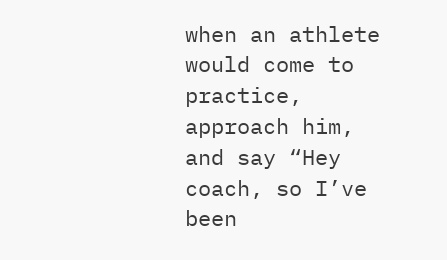when an athlete would come to practice, approach him, and say “Hey coach, so I’ve been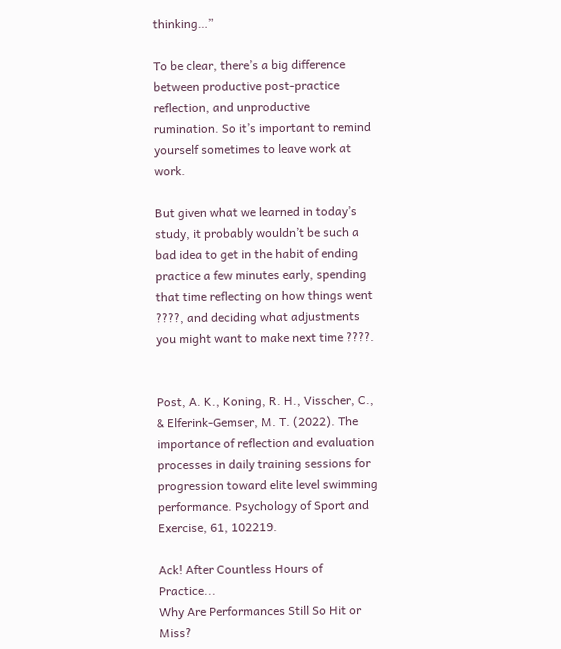thinking…”

To be clear, there’s a big difference between productive post-practice reflection, and unproductive rumination. So it’s important to remind yourself sometimes to leave work at work.

But given what we learned in today’s study, it probably wouldn’t be such a bad idea to get in the habit of ending practice a few minutes early, spending that time reflecting on how things went ????, and deciding what adjustments you might want to make next time ????.


Post, A. K., Koning, R. H., Visscher, C., & Elferink-Gemser, M. T. (2022). The importance of reflection and evaluation processes in daily training sessions for progression toward elite level swimming performance. Psychology of Sport and Exercise, 61, 102219.

Ack! After Countless Hours of Practice...
Why Are Performances Still So Hit or Miss?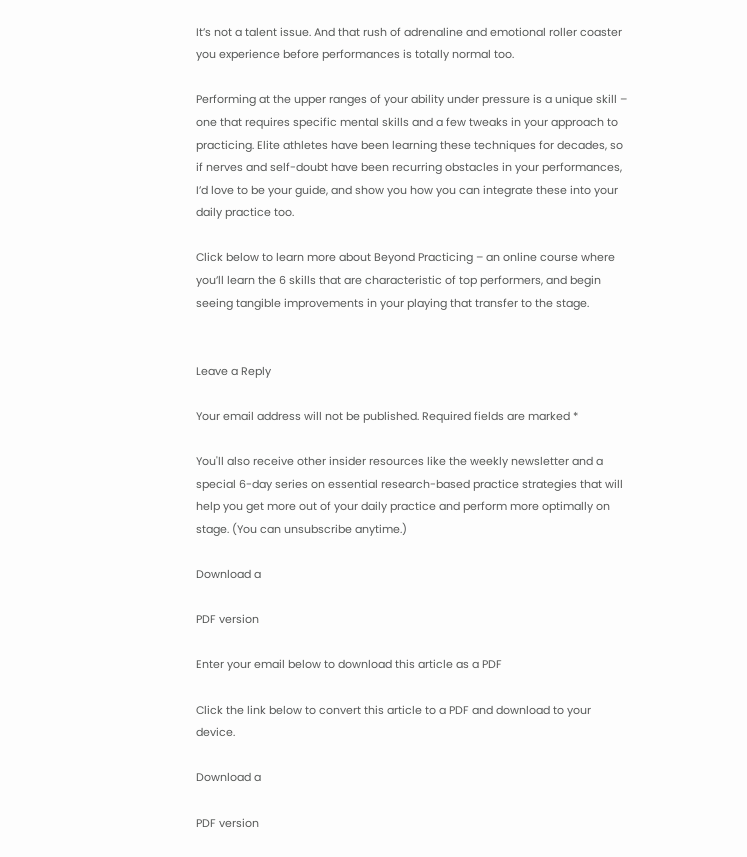It’s not a talent issue. And that rush of adrenaline and emotional roller coaster you experience before performances is totally normal too.

Performing at the upper ranges of your ability under pressure is a unique skill – one that requires specific mental skills and a few tweaks in your approach to practicing. Elite athletes have been learning these techniques for decades, so if nerves and self-doubt have been recurring obstacles in your performances, I’d love to be your guide, and show you how you can integrate these into your daily practice too.

Click below to learn more about Beyond Practicing – an online course where you’ll learn the 6 skills that are characteristic of top performers, and begin seeing tangible improvements in your playing that transfer to the stage.


Leave a Reply

Your email address will not be published. Required fields are marked *

You'll also receive other insider resources like the weekly newsletter and a special 6-day series on essential research-based practice strategies that will help you get more out of your daily practice and perform more optimally on stage. (You can unsubscribe anytime.)

Download a

PDF version

Enter your email below to download this article as a PDF

Click the link below to convert this article to a PDF and download to your device.

Download a

PDF version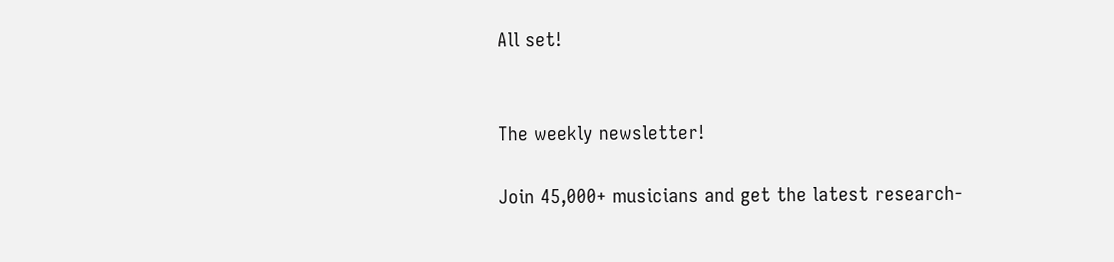All set!


The weekly newsletter!

Join 45,000+ musicians and get the latest research-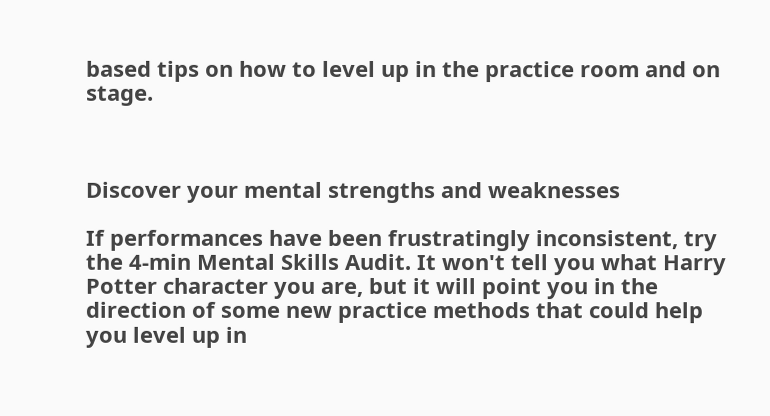based tips on how to level up in the practice room and on stage.



Discover your mental strengths and weaknesses

If performances have been frustratingly inconsistent, try the 4-min Mental Skills Audit. It won't tell you what Harry Potter character you are, but it will point you in the direction of some new practice methods that could help you level up in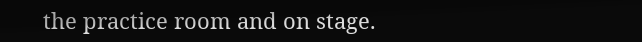the practice room and on stage.